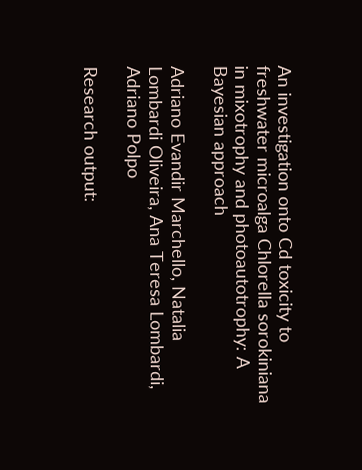An investigation onto Cd toxicity to freshwater microalga Chlorella sorokiniana in mixotrophy and photoautotrophy: A Bayesian approach

Adriano Evandir Marchello, Natalia Lombardi Oliveira, Ana Teresa Lombardi, Adriano Polpo

Research output: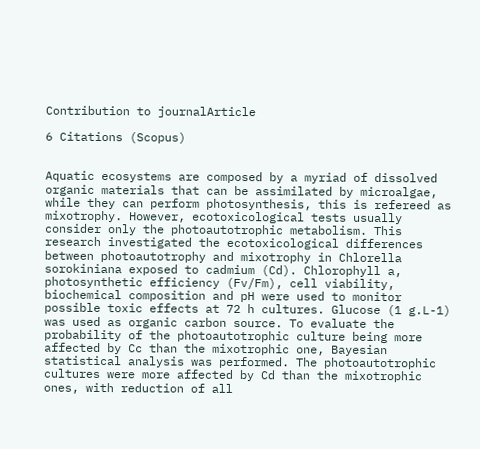Contribution to journalArticle

6 Citations (Scopus)


Aquatic ecosystems are composed by a myriad of dissolved organic materials that can be assimilated by microalgae, while they can perform photosynthesis, this is refereed as mixotrophy. However, ecotoxicological tests usually consider only the photoautotrophic metabolism. This research investigated the ecotoxicological differences between photoautotrophy and mixotrophy in Chlorella sorokiniana exposed to cadmium (Cd). Chlorophyll a, photosynthetic efficiency (Fv/Fm), cell viability, biochemical composition and pH were used to monitor possible toxic effects at 72 h cultures. Glucose (1 g.L-1) was used as organic carbon source. To evaluate the probability of the photoautotrophic culture being more affected by Cc than the mixotrophic one, Bayesian statistical analysis was performed. The photoautotrophic cultures were more affected by Cd than the mixotrophic ones, with reduction of all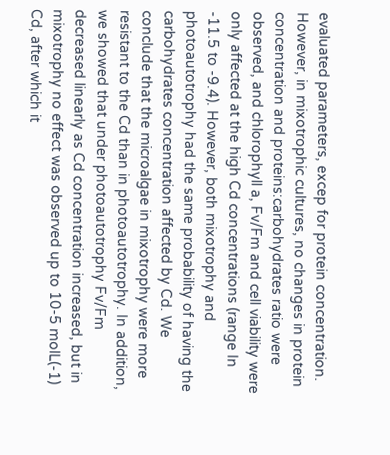evaluated parameters, excep for protein concentration. However, in mixotrophic cultures, no changes in protein concentration and proteins:carbohydrates ratio were observed, and chlorophyll a, Fv/Fm and cell viability were only affected at the high Cd concentrations (range In -11.5 to -9.4). However, both mixotrophy and photoautotrophy had the same probability of having the carbohydrates concentration affected by Cd. We conclude that the microalgae in mixotrophy were more resistant to the Cd than in photoautotrophy. In addition, we showed that under photoautotrophy Fv/Fm decreased linearly as Cd concentration increased, but in mixotrophy no effect was observed up to 10-5 molL(-1) Cd, after which it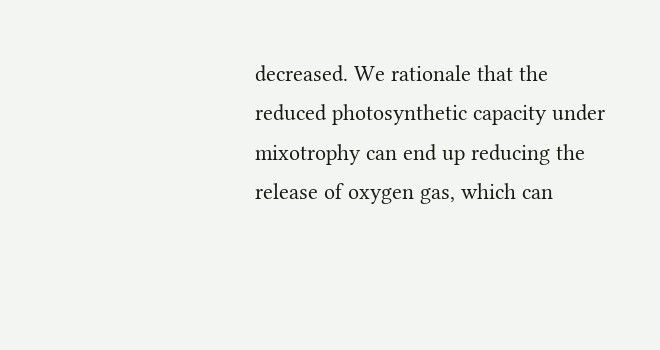decreased. We rationale that the reduced photosynthetic capacity under mixotrophy can end up reducing the release of oxygen gas, which can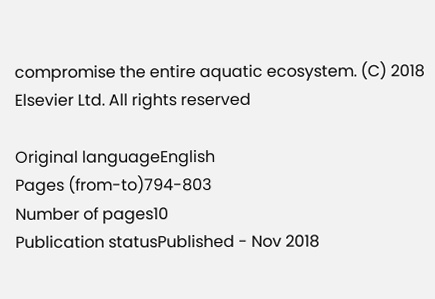compromise the entire aquatic ecosystem. (C) 2018 Elsevier Ltd. All rights reserved

Original languageEnglish
Pages (from-to)794-803
Number of pages10
Publication statusPublished - Nov 2018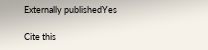Externally publishedYes

Cite this